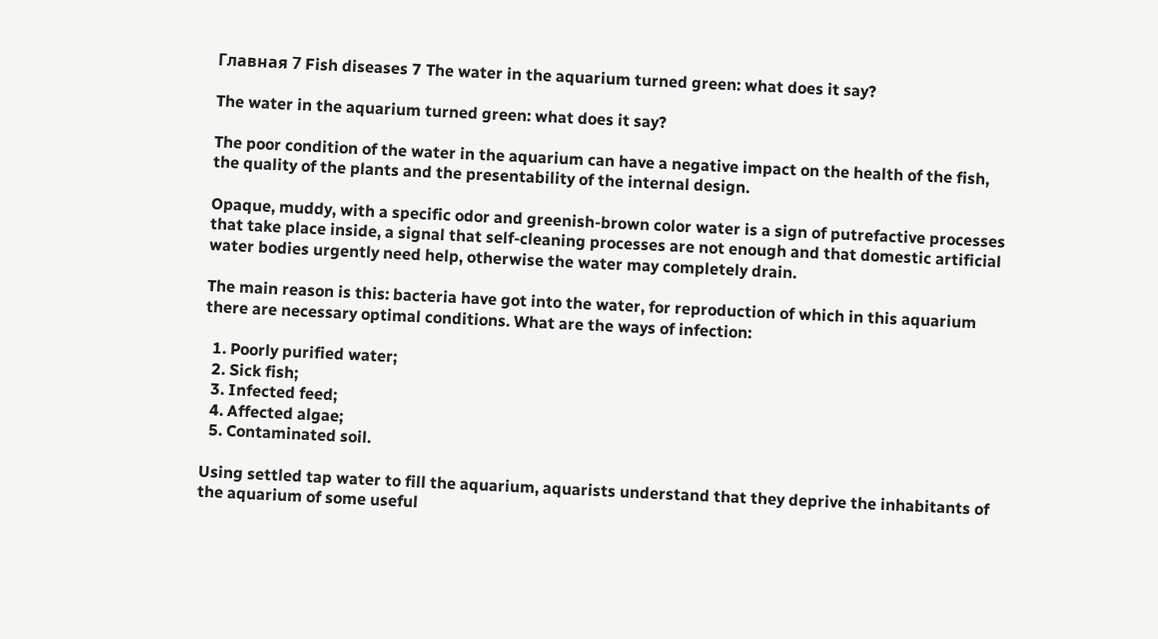Главная 7 Fish diseases 7 The water in the aquarium turned green: what does it say?

The water in the aquarium turned green: what does it say?

The poor condition of the water in the aquarium can have a negative impact on the health of the fish, the quality of the plants and the presentability of the internal design.

Opaque, muddy, with a specific odor and greenish-brown color water is a sign of putrefactive processes that take place inside, a signal that self-cleaning processes are not enough and that domestic artificial water bodies urgently need help, otherwise the water may completely drain.

The main reason is this: bacteria have got into the water, for reproduction of which in this aquarium there are necessary optimal conditions. What are the ways of infection:

  1. Poorly purified water;
  2. Sick fish;
  3. Infected feed;
  4. Affected algae;
  5. Contaminated soil.

Using settled tap water to fill the aquarium, aquarists understand that they deprive the inhabitants of the aquarium of some useful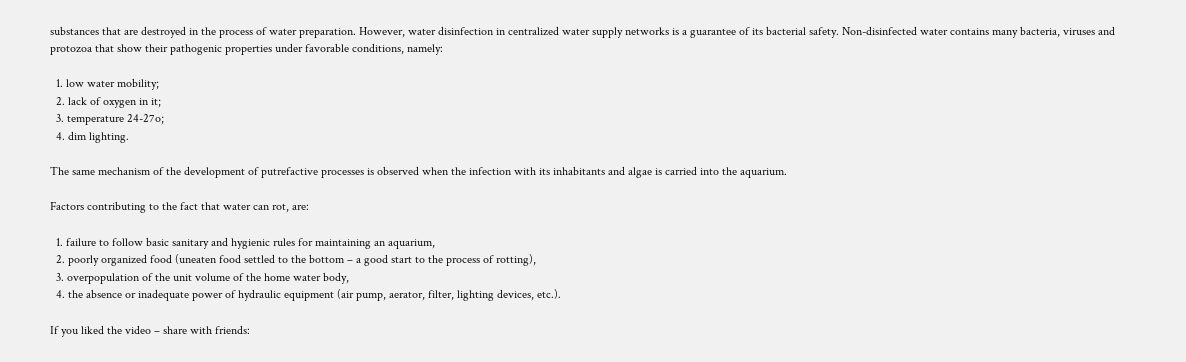substances that are destroyed in the process of water preparation. However, water disinfection in centralized water supply networks is a guarantee of its bacterial safety. Non-disinfected water contains many bacteria, viruses and protozoa that show their pathogenic properties under favorable conditions, namely:

  1. low water mobility;
  2. lack of oxygen in it;
  3. temperature 24-27o;
  4. dim lighting.

The same mechanism of the development of putrefactive processes is observed when the infection with its inhabitants and algae is carried into the aquarium.

Factors contributing to the fact that water can rot, are:

  1. failure to follow basic sanitary and hygienic rules for maintaining an aquarium,
  2. poorly organized food (uneaten food settled to the bottom – a good start to the process of rotting),
  3. overpopulation of the unit volume of the home water body,
  4. the absence or inadequate power of hydraulic equipment (air pump, aerator, filter, lighting devices, etc.).

If you liked the video – share with friends: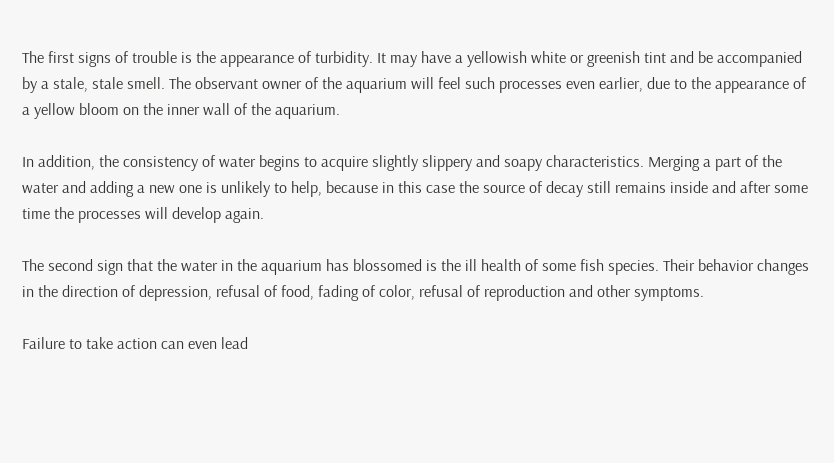The first signs of trouble is the appearance of turbidity. It may have a yellowish white or greenish tint and be accompanied by a stale, stale smell. The observant owner of the aquarium will feel such processes even earlier, due to the appearance of a yellow bloom on the inner wall of the aquarium.

In addition, the consistency of water begins to acquire slightly slippery and soapy characteristics. Merging a part of the water and adding a new one is unlikely to help, because in this case the source of decay still remains inside and after some time the processes will develop again.

The second sign that the water in the aquarium has blossomed is the ill health of some fish species. Their behavior changes in the direction of depression, refusal of food, fading of color, refusal of reproduction and other symptoms.

Failure to take action can even lead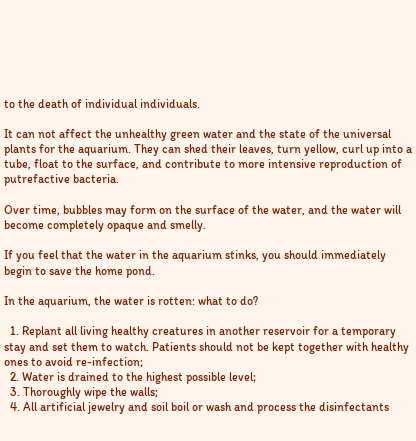to the death of individual individuals.

It can not affect the unhealthy green water and the state of the universal plants for the aquarium. They can shed their leaves, turn yellow, curl up into a tube, float to the surface, and contribute to more intensive reproduction of putrefactive bacteria.

Over time, bubbles may form on the surface of the water, and the water will become completely opaque and smelly.

If you feel that the water in the aquarium stinks, you should immediately begin to save the home pond.

In the aquarium, the water is rotten: what to do?

  1. Replant all living healthy creatures in another reservoir for a temporary stay and set them to watch. Patients should not be kept together with healthy ones to avoid re-infection;
  2. Water is drained to the highest possible level;
  3. Thoroughly wipe the walls;
  4. All artificial jewelry and soil boil or wash and process the disinfectants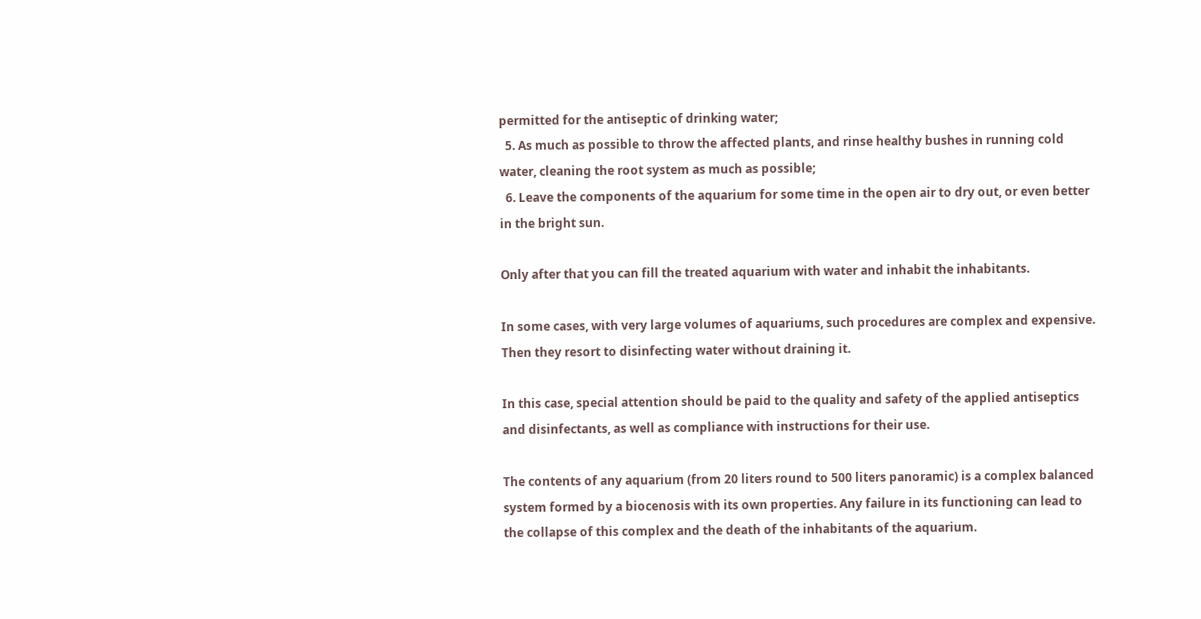permitted for the antiseptic of drinking water;
  5. As much as possible to throw the affected plants, and rinse healthy bushes in running cold water, cleaning the root system as much as possible;
  6. Leave the components of the aquarium for some time in the open air to dry out, or even better in the bright sun.

Only after that you can fill the treated aquarium with water and inhabit the inhabitants.

In some cases, with very large volumes of aquariums, such procedures are complex and expensive. Then they resort to disinfecting water without draining it.

In this case, special attention should be paid to the quality and safety of the applied antiseptics and disinfectants, as well as compliance with instructions for their use.

The contents of any aquarium (from 20 liters round to 500 liters panoramic) is a complex balanced system formed by a biocenosis with its own properties. Any failure in its functioning can lead to the collapse of this complex and the death of the inhabitants of the aquarium.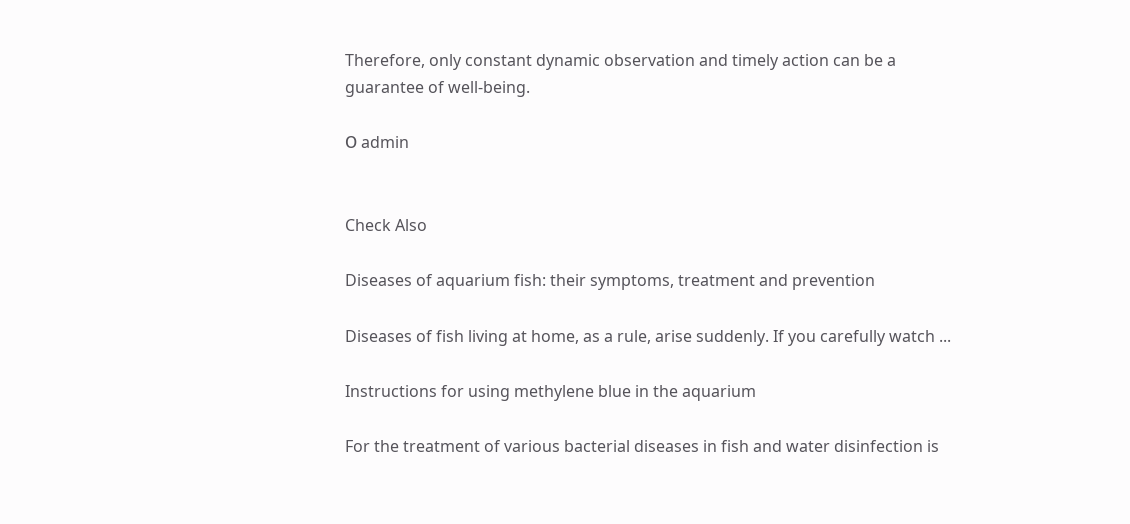Therefore, only constant dynamic observation and timely action can be a guarantee of well-being.

О admin


Check Also

Diseases of aquarium fish: their symptoms, treatment and prevention

Diseases of fish living at home, as a rule, arise suddenly. If you carefully watch ...

Instructions for using methylene blue in the aquarium

For the treatment of various bacterial diseases in fish and water disinfection is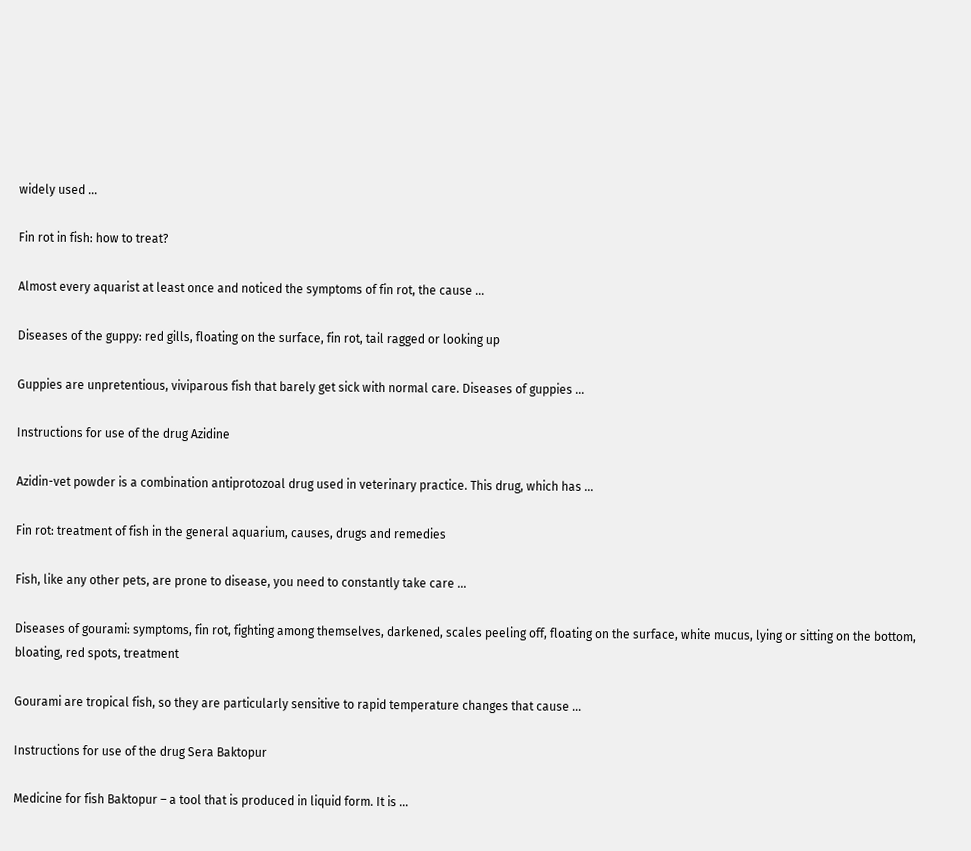widely used ...

Fin rot in fish: how to treat?

Almost every aquarist at least once and noticed the symptoms of fin rot, the cause ...

Diseases of the guppy: red gills, floating on the surface, fin rot, tail ragged or looking up

Guppies are unpretentious, viviparous fish that barely get sick with normal care. Diseases of guppies ...

Instructions for use of the drug Azidine

Azidin-vet powder is a combination antiprotozoal drug used in veterinary practice. This drug, which has ...

Fin rot: treatment of fish in the general aquarium, causes, drugs and remedies

Fish, like any other pets, are prone to disease, you need to constantly take care ...

Diseases of gourami: symptoms, fin rot, fighting among themselves, darkened, scales peeling off, floating on the surface, white mucus, lying or sitting on the bottom, bloating, red spots, treatment

Gourami are tropical fish, so they are particularly sensitive to rapid temperature changes that cause ...

Instructions for use of the drug Sera Baktopur

Medicine for fish Baktopur – a tool that is produced in liquid form. It is ...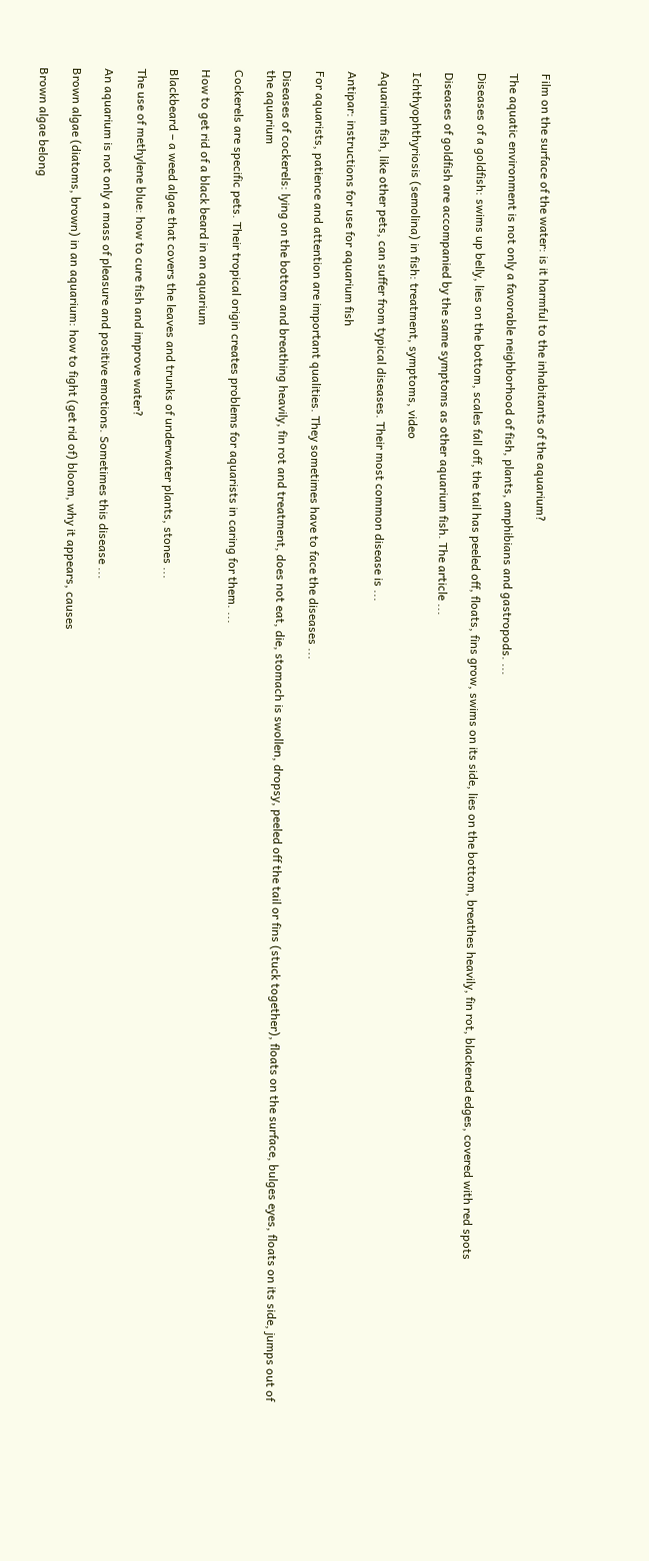Film on the surface of the water: is it harmful to the inhabitants of the aquarium?

The aquatic environment is not only a favorable neighborhood of fish, plants, amphibians and gastropods. ...

Diseases of a goldfish: swims up belly, lies on the bottom, scales fall off, the tail has peeled off, floats, fins grow, swims on its side, lies on the bottom, breathes heavily, fin rot, blackened edges, covered with red spots

Diseases of goldfish are accompanied by the same symptoms as other aquarium fish. The article ...

Ichthyophthyriosis (semolina) in fish: treatment, symptoms, video

Aquarium fish, like other pets, can suffer from typical diseases. Their most common disease is ...

Antipar: instructions for use for aquarium fish

For aquarists, patience and attention are important qualities. They sometimes have to face the diseases ...

Diseases of cockerels: lying on the bottom and breathing heavily, fin rot and treatment, does not eat, die, stomach is swollen, dropsy, peeled off the tail or fins (stuck together), floats on the surface, bulges eyes, floats on its side, jumps out of the aquarium

Cockerels are specific pets. Their tropical origin creates problems for aquarists in caring for them. ...

How to get rid of a black beard in an aquarium

Blackbeard – a weed algae that covers the leaves and trunks of underwater plants, stones ...

The use of methylene blue: how to cure fish and improve water?

An aquarium is not only a mass of pleasure and positive emotions. Sometimes this disease ...

Brown algae (diatoms, brown) in an aquarium: how to fight (get rid of) bloom, why it appears, causes

Brown algae belong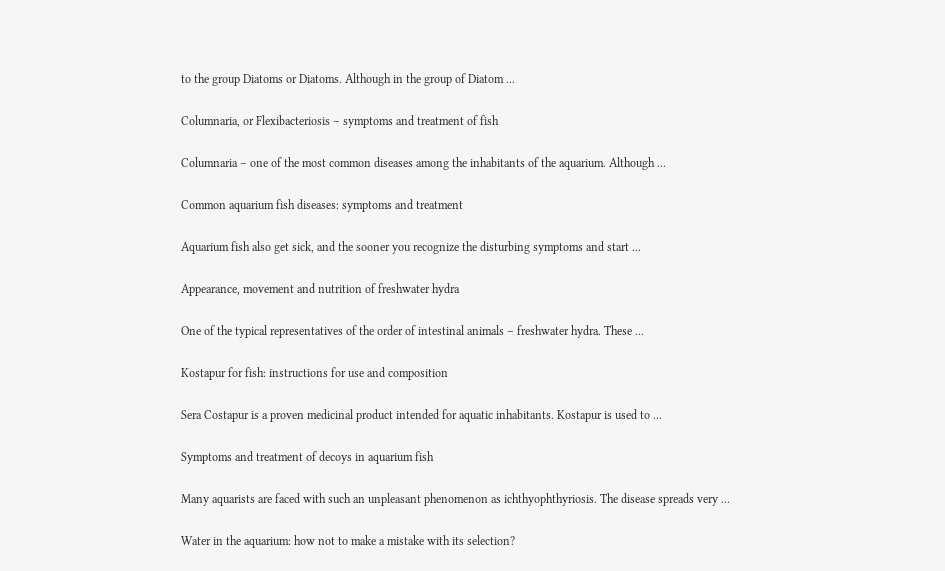to the group Diatoms or Diatoms. Although in the group of Diatom ...

Columnaria, or Flexibacteriosis – symptoms and treatment of fish

Columnaria – one of the most common diseases among the inhabitants of the aquarium. Although ...

Common aquarium fish diseases: symptoms and treatment

Aquarium fish also get sick, and the sooner you recognize the disturbing symptoms and start ...

Appearance, movement and nutrition of freshwater hydra

One of the typical representatives of the order of intestinal animals – freshwater hydra. These ...

Kostapur for fish: instructions for use and composition

Sera Costapur is a proven medicinal product intended for aquatic inhabitants. Kostapur is used to ...

Symptoms and treatment of decoys in aquarium fish

Many aquarists are faced with such an unpleasant phenomenon as ichthyophthyriosis. The disease spreads very ...

Water in the aquarium: how not to make a mistake with its selection?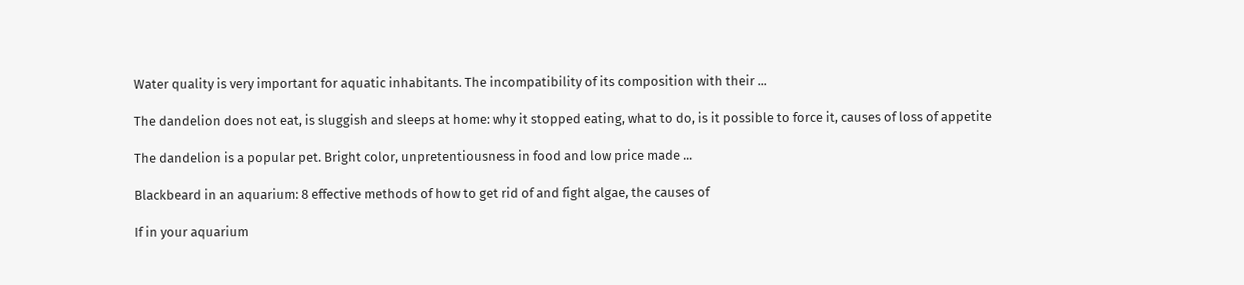Water quality is very important for aquatic inhabitants. The incompatibility of its composition with their ...

The dandelion does not eat, is sluggish and sleeps at home: why it stopped eating, what to do, is it possible to force it, causes of loss of appetite

The dandelion is a popular pet. Bright color, unpretentiousness in food and low price made ...

Blackbeard in an aquarium: 8 effective methods of how to get rid of and fight algae, the causes of

If in your aquarium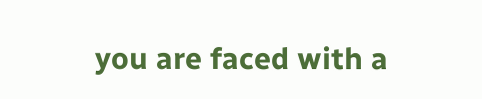you are faced with a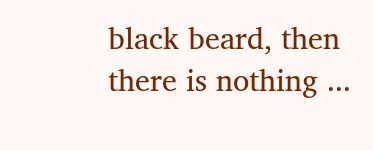black beard, then there is nothing ...